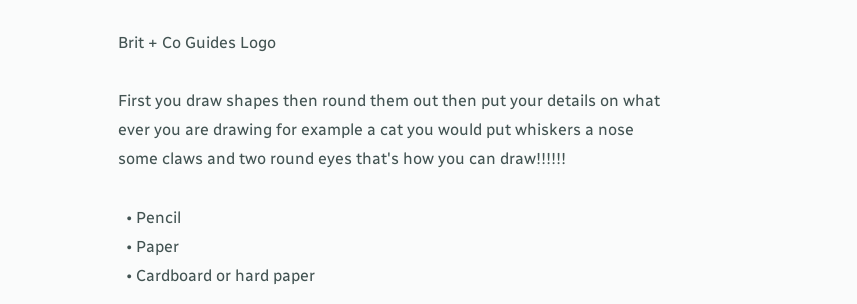Brit + Co Guides Logo

First you draw shapes then round them out then put your details on what ever you are drawing for example a cat you would put whiskers a nose some claws and two round eyes that's how you can draw!!!!!!

  • Pencil
  • Paper
  • Cardboard or hard paper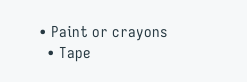• Paint or crayons
  • Tape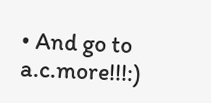• And go to a.c.more!!!:)